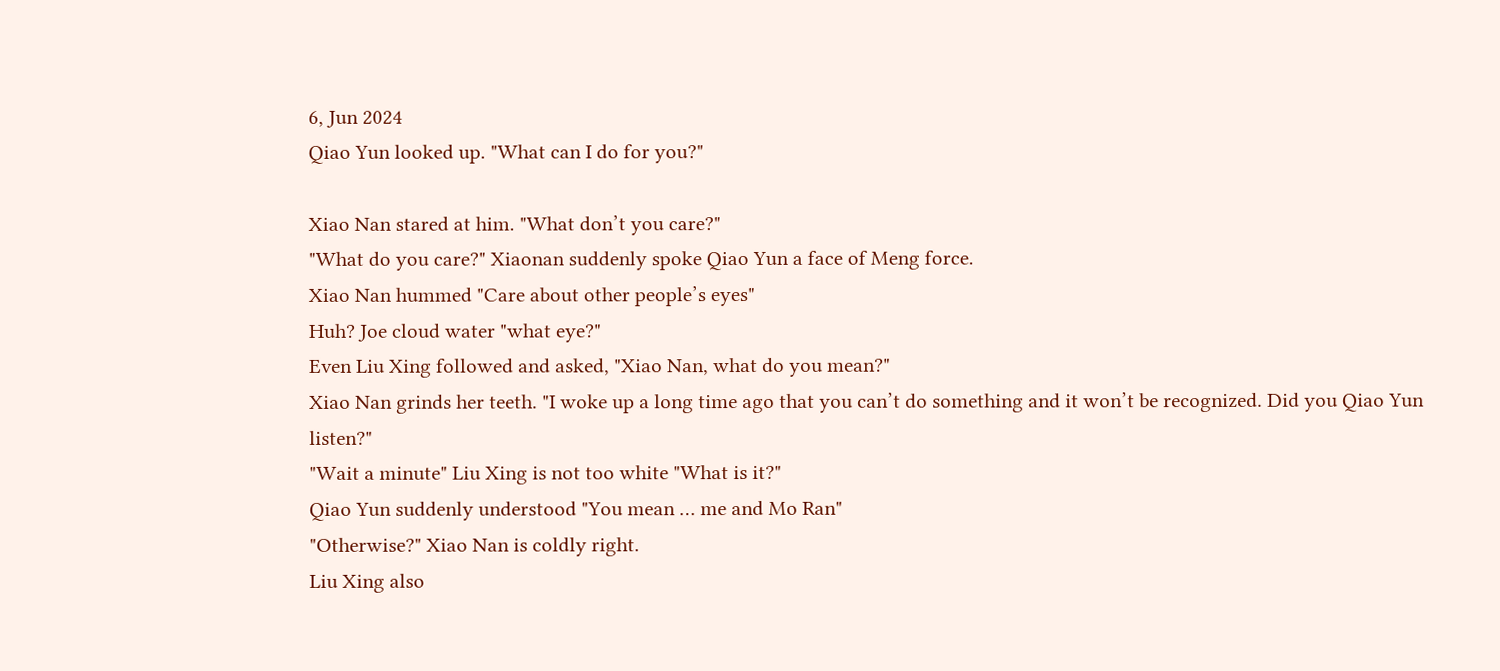6, Jun 2024
Qiao Yun looked up. "What can I do for you?"

Xiao Nan stared at him. "What don’t you care?"
"What do you care?" Xiaonan suddenly spoke Qiao Yun a face of Meng force.
Xiao Nan hummed "Care about other people’s eyes"
Huh? Joe cloud water "what eye?"
Even Liu Xing followed and asked, "Xiao Nan, what do you mean?"
Xiao Nan grinds her teeth. "I woke up a long time ago that you can’t do something and it won’t be recognized. Did you Qiao Yun listen?"
"Wait a minute" Liu Xing is not too white "What is it?"
Qiao Yun suddenly understood "You mean … me and Mo Ran"
"Otherwise?" Xiao Nan is coldly right.
Liu Xing also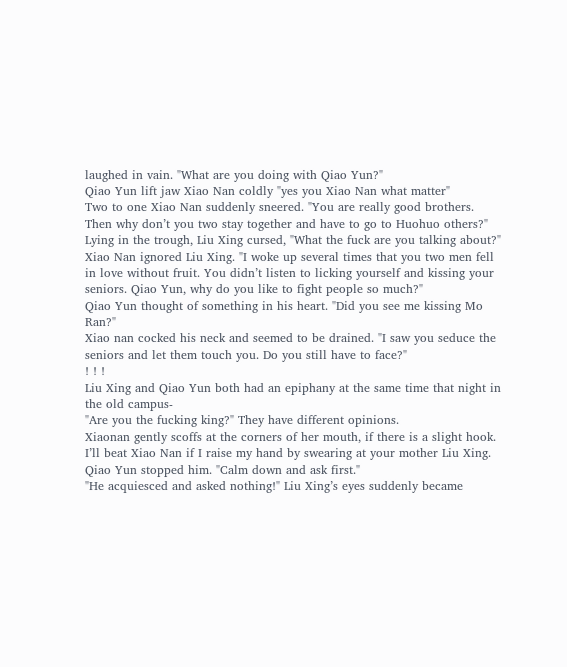laughed in vain. "What are you doing with Qiao Yun?"
Qiao Yun lift jaw Xiao Nan coldly "yes you Xiao Nan what matter"
Two to one Xiao Nan suddenly sneered. "You are really good brothers. Then why don’t you two stay together and have to go to Huohuo others?"
Lying in the trough, Liu Xing cursed, "What the fuck are you talking about?"
Xiao Nan ignored Liu Xing. "I woke up several times that you two men fell in love without fruit. You didn’t listen to licking yourself and kissing your seniors. Qiao Yun, why do you like to fight people so much?"
Qiao Yun thought of something in his heart. "Did you see me kissing Mo Ran?"
Xiao nan cocked his neck and seemed to be drained. "I saw you seduce the seniors and let them touch you. Do you still have to face?"
! ! !
Liu Xing and Qiao Yun both had an epiphany at the same time that night in the old campus-
"Are you the fucking king?" They have different opinions.
Xiaonan gently scoffs at the corners of her mouth, if there is a slight hook.
I’ll beat Xiao Nan if I raise my hand by swearing at your mother Liu Xing.
Qiao Yun stopped him. "Calm down and ask first."
"He acquiesced and asked nothing!" Liu Xing’s eyes suddenly became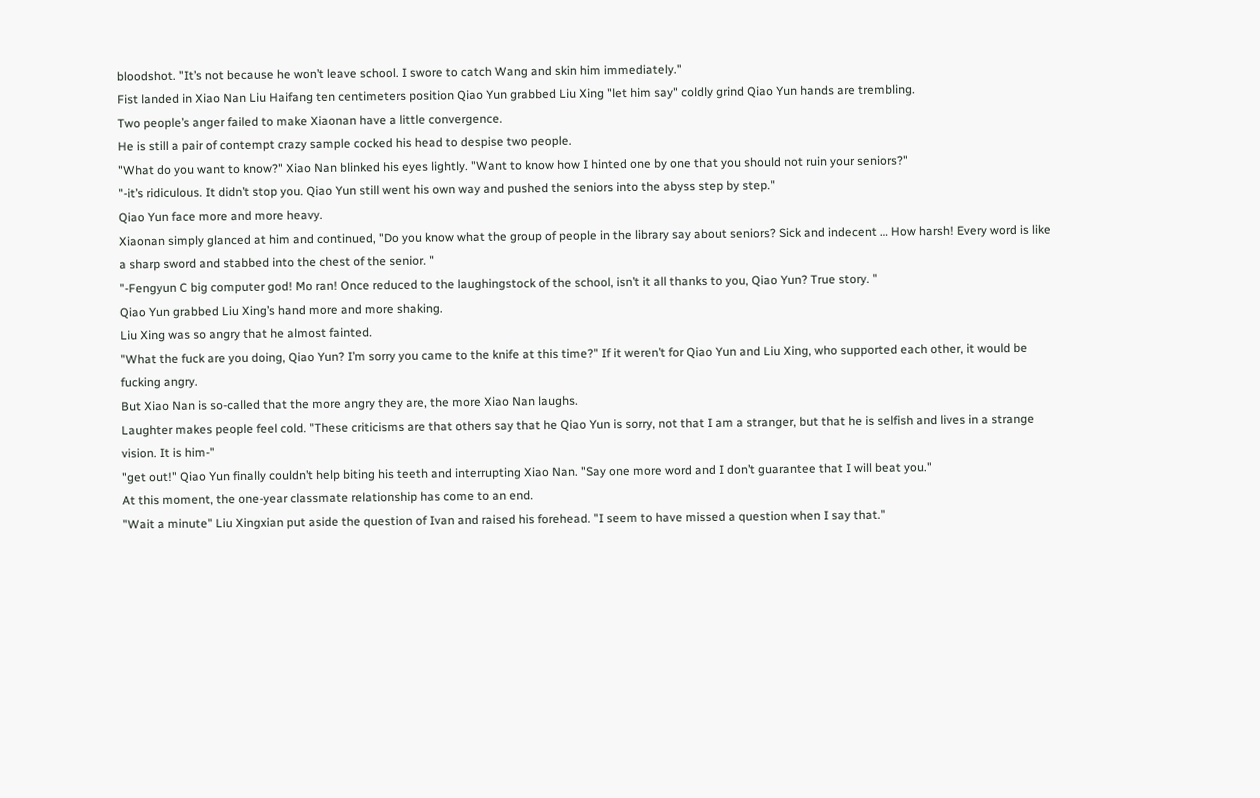bloodshot. "It’s not because he won’t leave school. I swore to catch Wang and skin him immediately."
Fist landed in Xiao Nan Liu Haifang ten centimeters position Qiao Yun grabbed Liu Xing "let him say" coldly grind Qiao Yun hands are trembling.
Two people’s anger failed to make Xiaonan have a little convergence.
He is still a pair of contempt crazy sample cocked his head to despise two people.
"What do you want to know?" Xiao Nan blinked his eyes lightly. "Want to know how I hinted one by one that you should not ruin your seniors?"
"-it’s ridiculous. It didn’t stop you. Qiao Yun still went his own way and pushed the seniors into the abyss step by step."
Qiao Yun face more and more heavy.
Xiaonan simply glanced at him and continued, "Do you know what the group of people in the library say about seniors? Sick and indecent … How harsh! Every word is like a sharp sword and stabbed into the chest of the senior. "
"-Fengyun C big computer god! Mo ran! Once reduced to the laughingstock of the school, isn’t it all thanks to you, Qiao Yun? True story. "
Qiao Yun grabbed Liu Xing’s hand more and more shaking.
Liu Xing was so angry that he almost fainted.
"What the fuck are you doing, Qiao Yun? I’m sorry you came to the knife at this time?" If it weren’t for Qiao Yun and Liu Xing, who supported each other, it would be fucking angry.
But Xiao Nan is so-called that the more angry they are, the more Xiao Nan laughs.
Laughter makes people feel cold. "These criticisms are that others say that he Qiao Yun is sorry, not that I am a stranger, but that he is selfish and lives in a strange vision. It is him-"
"get out!" Qiao Yun finally couldn’t help biting his teeth and interrupting Xiao Nan. "Say one more word and I don’t guarantee that I will beat you."
At this moment, the one-year classmate relationship has come to an end.
"Wait a minute" Liu Xingxian put aside the question of Ivan and raised his forehead. "I seem to have missed a question when I say that."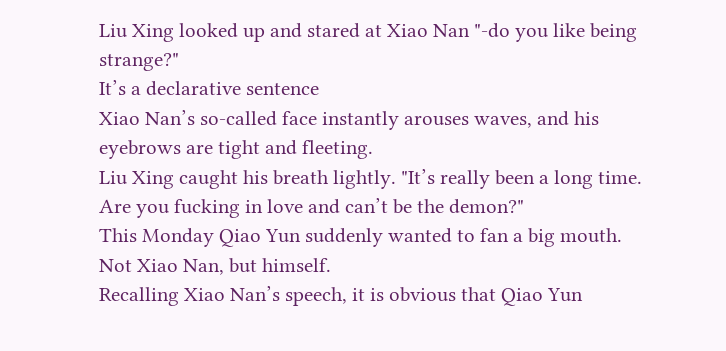Liu Xing looked up and stared at Xiao Nan "-do you like being strange?"
It’s a declarative sentence
Xiao Nan’s so-called face instantly arouses waves, and his eyebrows are tight and fleeting.
Liu Xing caught his breath lightly. "It’s really been a long time. Are you fucking in love and can’t be the demon?"
This Monday Qiao Yun suddenly wanted to fan a big mouth.
Not Xiao Nan, but himself.
Recalling Xiao Nan’s speech, it is obvious that Qiao Yun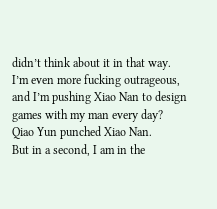didn’t think about it in that way.
I’m even more fucking outrageous, and I’m pushing Xiao Nan to design games with my man every day?
Qiao Yun punched Xiao Nan.
But in a second, I am in the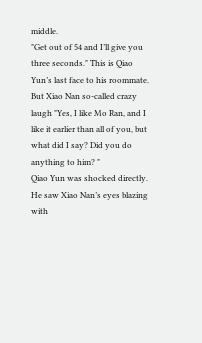middle.
"Get out of 54 and I’ll give you three seconds." This is Qiao Yun’s last face to his roommate.
But Xiao Nan so-called crazy laugh "Yes, I like Mo Ran, and I like it earlier than all of you, but what did I say? Did you do anything to him? "
Qiao Yun was shocked directly.
He saw Xiao Nan’s eyes blazing with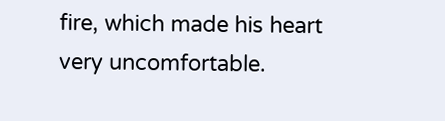fire, which made his heart very uncomfortable.